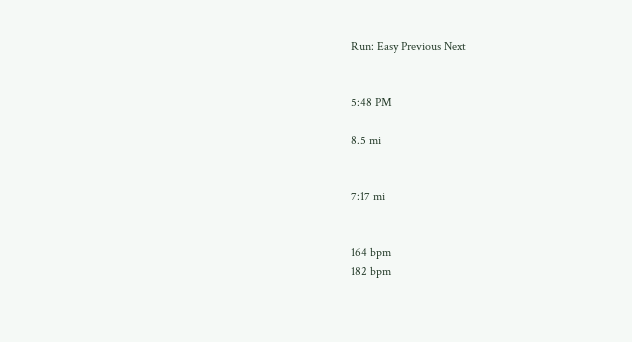Run: Easy Previous Next


5:48 PM

8.5 mi


7:17 mi


164 bpm
182 bpm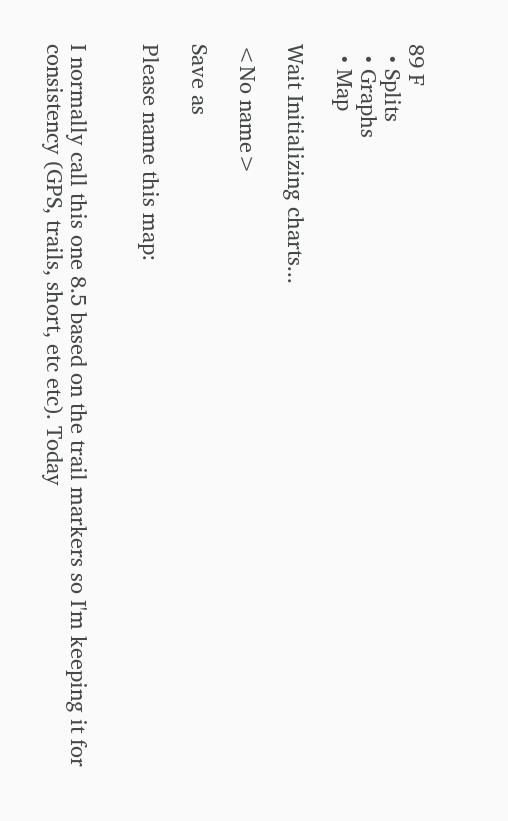89 F
  • Splits
  • Graphs
  • Map

Wait Initializing charts...

<No name>

Save as

Please name this map:


I normally call this one 8.5 based on the trail markers so I'm keeping it for consistency (GPS, trails, short, etc etc). Today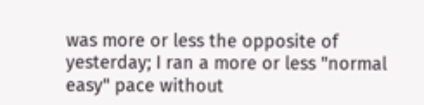was more or less the opposite of yesterday; I ran a more or less "normal easy" pace without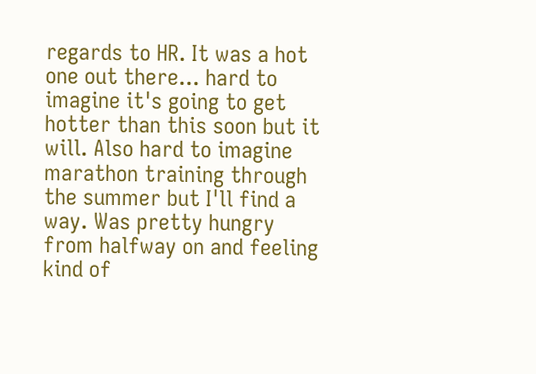regards to HR. It was a hot one out there... hard to imagine it's going to get hotter than this soon but it will. Also hard to imagine marathon training through the summer but I'll find a way. Was pretty hungry from halfway on and feeling kind of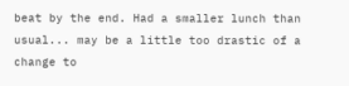beat by the end. Had a smaller lunch than usual... may be a little too drastic of a change to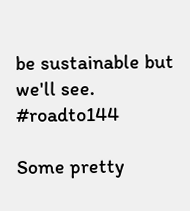be sustainable but we'll see. #roadto144

Some pretty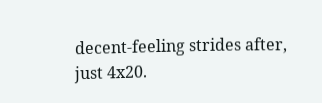decent-feeling strides after, just 4x20.